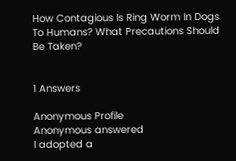How Contagious Is Ring Worm In Dogs To Humans? What Precautions Should Be Taken?


1 Answers

Anonymous Profile
Anonymous answered
I adopted a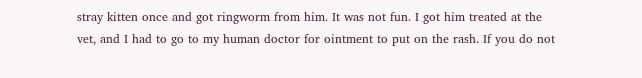stray kitten once and got ringworm from him. It was not fun. I got him treated at the vet, and I had to go to my human doctor for ointment to put on the rash. If you do not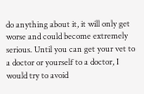do anything about it, it will only get worse and could become extremely serious. Until you can get your vet to a doctor or yourself to a doctor, I would try to avoid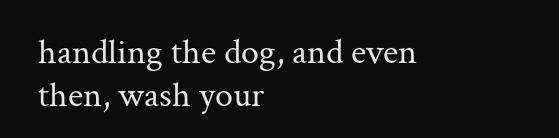handling the dog, and even then, wash your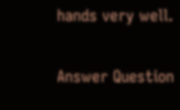hands very well.

Answer Question